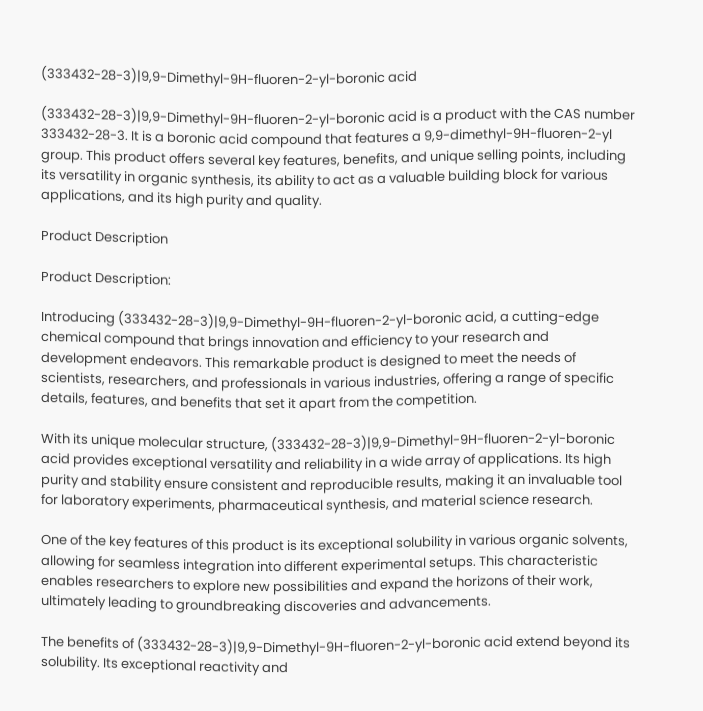(333432-28-3)|9,9-Dimethyl-9H-fluoren-2-yl-boronic acid

(333432-28-3)|9,9-Dimethyl-9H-fluoren-2-yl-boronic acid is a product with the CAS number 333432-28-3. It is a boronic acid compound that features a 9,9-dimethyl-9H-fluoren-2-yl group. This product offers several key features, benefits, and unique selling points, including its versatility in organic synthesis, its ability to act as a valuable building block for various applications, and its high purity and quality.

Product Description

Product Description:

Introducing (333432-28-3)|9,9-Dimethyl-9H-fluoren-2-yl-boronic acid, a cutting-edge chemical compound that brings innovation and efficiency to your research and development endeavors. This remarkable product is designed to meet the needs of scientists, researchers, and professionals in various industries, offering a range of specific details, features, and benefits that set it apart from the competition.

With its unique molecular structure, (333432-28-3)|9,9-Dimethyl-9H-fluoren-2-yl-boronic acid provides exceptional versatility and reliability in a wide array of applications. Its high purity and stability ensure consistent and reproducible results, making it an invaluable tool for laboratory experiments, pharmaceutical synthesis, and material science research.

One of the key features of this product is its exceptional solubility in various organic solvents, allowing for seamless integration into different experimental setups. This characteristic enables researchers to explore new possibilities and expand the horizons of their work, ultimately leading to groundbreaking discoveries and advancements.

The benefits of (333432-28-3)|9,9-Dimethyl-9H-fluoren-2-yl-boronic acid extend beyond its solubility. Its exceptional reactivity and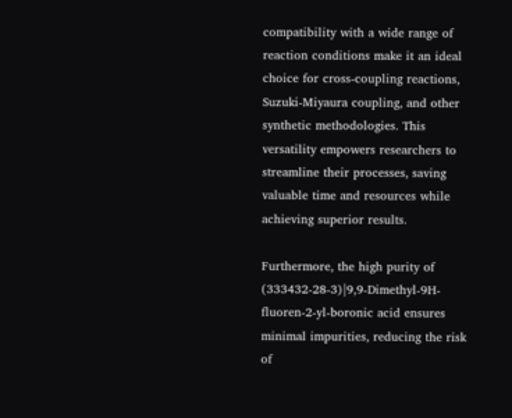compatibility with a wide range of reaction conditions make it an ideal choice for cross-coupling reactions, Suzuki-Miyaura coupling, and other synthetic methodologies. This versatility empowers researchers to streamline their processes, saving valuable time and resources while achieving superior results.

Furthermore, the high purity of (333432-28-3)|9,9-Dimethyl-9H-fluoren-2-yl-boronic acid ensures minimal impurities, reducing the risk of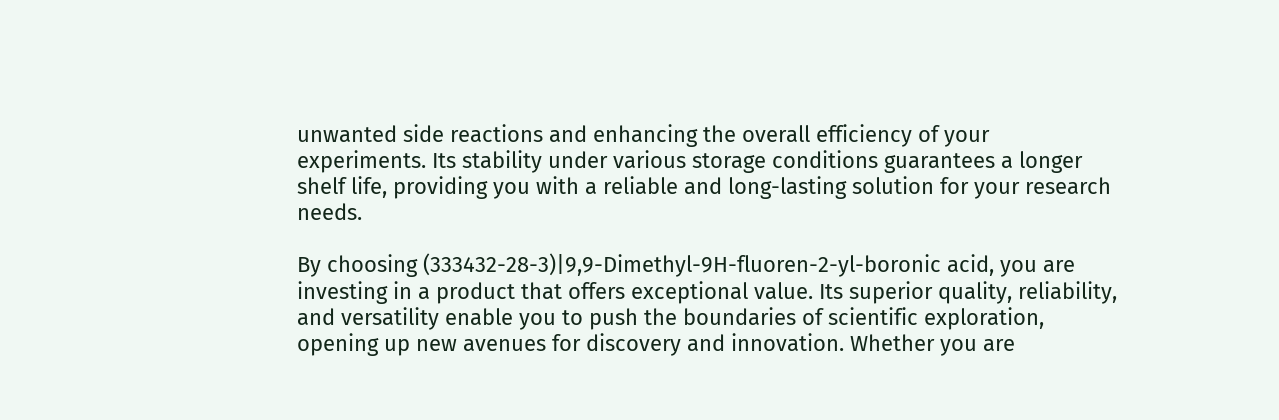unwanted side reactions and enhancing the overall efficiency of your experiments. Its stability under various storage conditions guarantees a longer shelf life, providing you with a reliable and long-lasting solution for your research needs.

By choosing (333432-28-3)|9,9-Dimethyl-9H-fluoren-2-yl-boronic acid, you are investing in a product that offers exceptional value. Its superior quality, reliability, and versatility enable you to push the boundaries of scientific exploration, opening up new avenues for discovery and innovation. Whether you are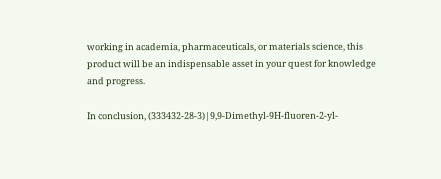working in academia, pharmaceuticals, or materials science, this product will be an indispensable asset in your quest for knowledge and progress.

In conclusion, (333432-28-3)|9,9-Dimethyl-9H-fluoren-2-yl-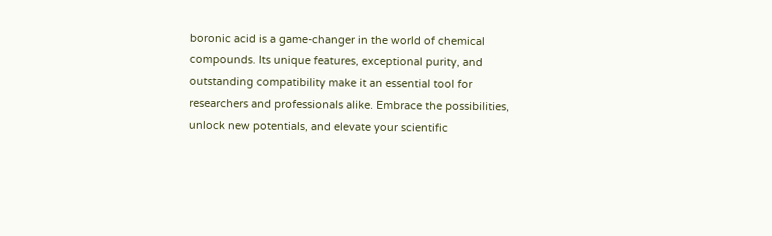boronic acid is a game-changer in the world of chemical compounds. Its unique features, exceptional purity, and outstanding compatibility make it an essential tool for researchers and professionals alike. Embrace the possibilities, unlock new potentials, and elevate your scientific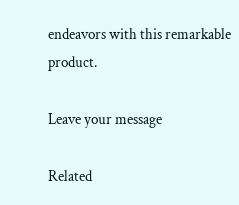endeavors with this remarkable product.

Leave your message

Related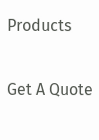Products

Get A Quote